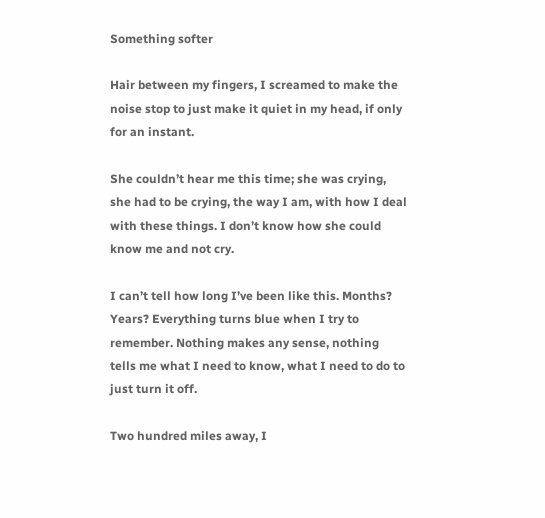Something softer

Hair between my fingers, I screamed to make the noise stop to just make it quiet in my head, if only for an instant.

She couldn’t hear me this time; she was crying, she had to be crying, the way I am, with how I deal with these things. I don’t know how she could know me and not cry.

I can’t tell how long I’ve been like this. Months? Years? Everything turns blue when I try to remember. Nothing makes any sense, nothing tells me what I need to know, what I need to do to just turn it off.

Two hundred miles away, I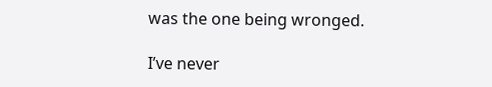was the one being wronged.

I’ve never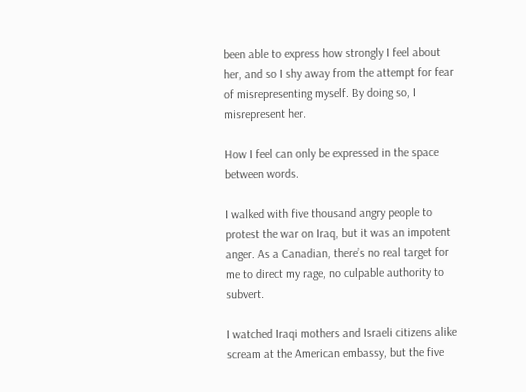been able to express how strongly I feel about her, and so I shy away from the attempt for fear of misrepresenting myself. By doing so, I misrepresent her.

How I feel can only be expressed in the space between words.

I walked with five thousand angry people to protest the war on Iraq, but it was an impotent anger. As a Canadian, there’s no real target for me to direct my rage, no culpable authority to subvert.

I watched Iraqi mothers and Israeli citizens alike scream at the American embassy, but the five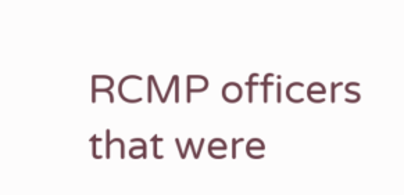RCMP officers that were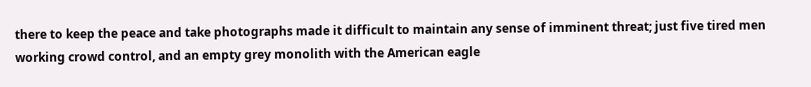there to keep the peace and take photographs made it difficult to maintain any sense of imminent threat; just five tired men working crowd control, and an empty grey monolith with the American eagle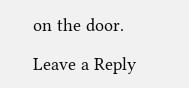on the door.

Leave a Reply